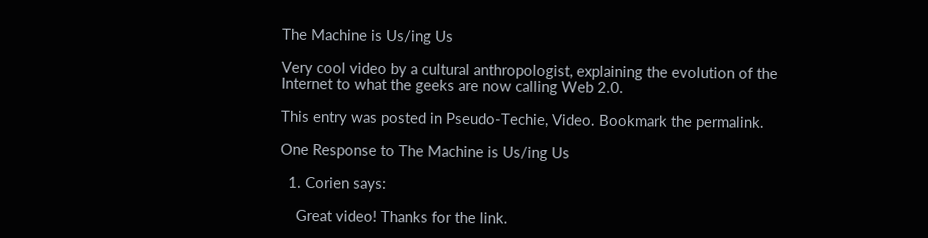The Machine is Us/ing Us

Very cool video by a cultural anthropologist, explaining the evolution of the Internet to what the geeks are now calling Web 2.0.

This entry was posted in Pseudo-Techie, Video. Bookmark the permalink.

One Response to The Machine is Us/ing Us

  1. Corien says:

    Great video! Thanks for the link.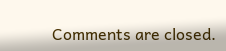Comments are closed.